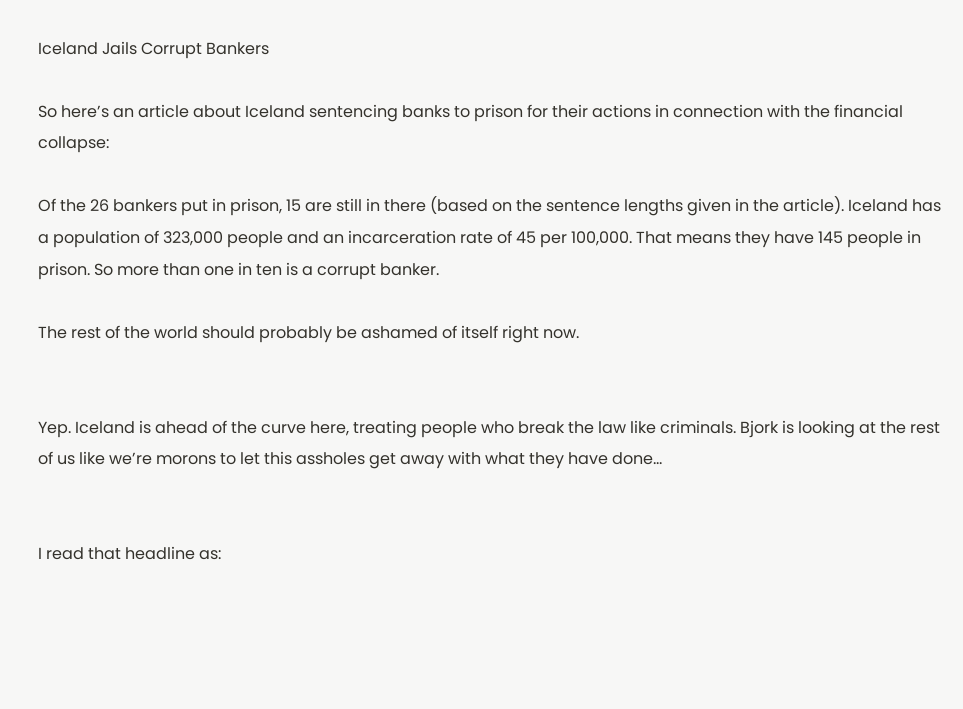Iceland Jails Corrupt Bankers

So here’s an article about Iceland sentencing banks to prison for their actions in connection with the financial collapse:

Of the 26 bankers put in prison, 15 are still in there (based on the sentence lengths given in the article). Iceland has a population of 323,000 people and an incarceration rate of 45 per 100,000. That means they have 145 people in prison. So more than one in ten is a corrupt banker.

The rest of the world should probably be ashamed of itself right now.


Yep. Iceland is ahead of the curve here, treating people who break the law like criminals. Bjork is looking at the rest of us like we’re morons to let this assholes get away with what they have done…


I read that headline as: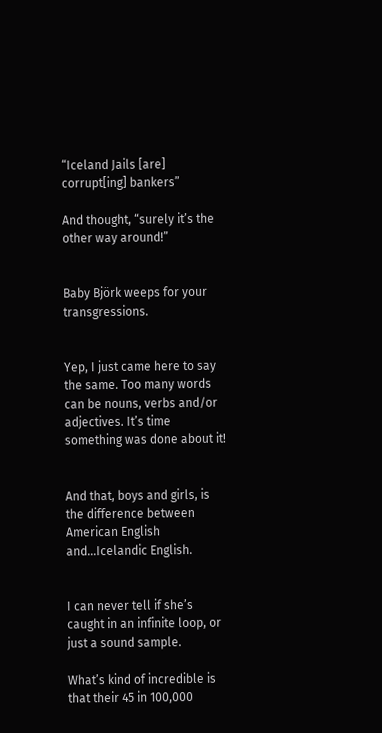“Iceland Jails [are] corrupt[ing] bankers”

And thought, “surely it’s the other way around!”


Baby Björk weeps for your transgressions.


Yep, I just came here to say the same. Too many words can be nouns, verbs and/or adjectives. It’s time something was done about it!


And that, boys and girls, is the difference between American English and…Icelandic English.


I can never tell if she’s caught in an infinite loop, or just a sound sample.

What’s kind of incredible is that their 45 in 100,000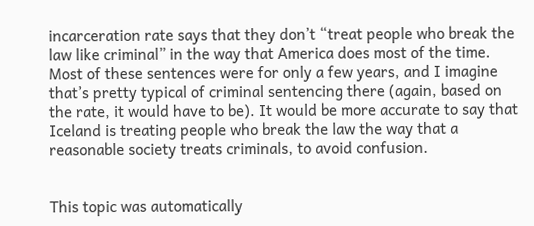incarceration rate says that they don’t “treat people who break the law like criminal” in the way that America does most of the time. Most of these sentences were for only a few years, and I imagine that’s pretty typical of criminal sentencing there (again, based on the rate, it would have to be). It would be more accurate to say that Iceland is treating people who break the law the way that a reasonable society treats criminals, to avoid confusion.


This topic was automatically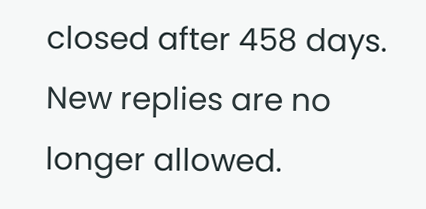closed after 458 days. New replies are no longer allowed.